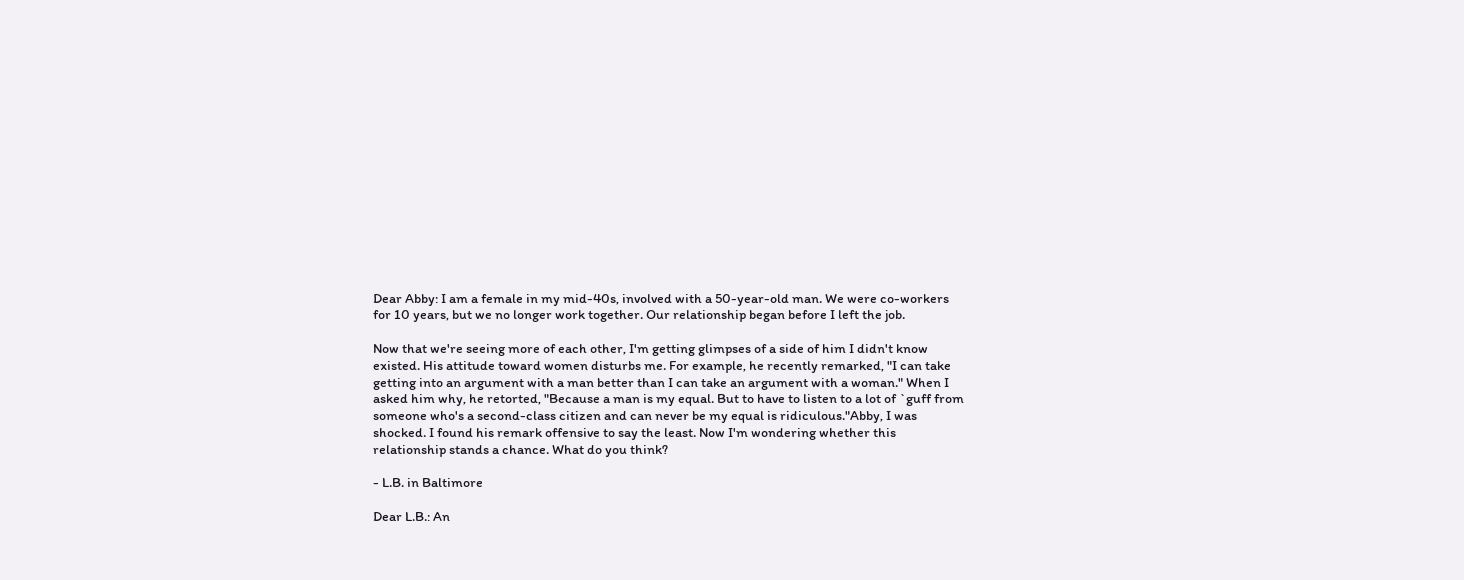Dear Abby: I am a female in my mid-40s, involved with a 50-year-old man. We were co-workers for 10 years, but we no longer work together. Our relationship began before I left the job.

Now that we're seeing more of each other, I'm getting glimpses of a side of him I didn't know existed. His attitude toward women disturbs me. For example, he recently remarked, "I can take getting into an argument with a man better than I can take an argument with a woman." When I asked him why, he retorted, "Because a man is my equal. But to have to listen to a lot of `guff from someone who's a second-class citizen and can never be my equal is ridiculous."Abby, I was shocked. I found his remark offensive to say the least. Now I'm wondering whether this relationship stands a chance. What do you think?

- L.B. in Baltimore

Dear L.B.: An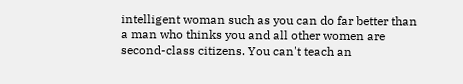intelligent woman such as you can do far better than a man who thinks you and all other women are second-class citizens. You can't teach an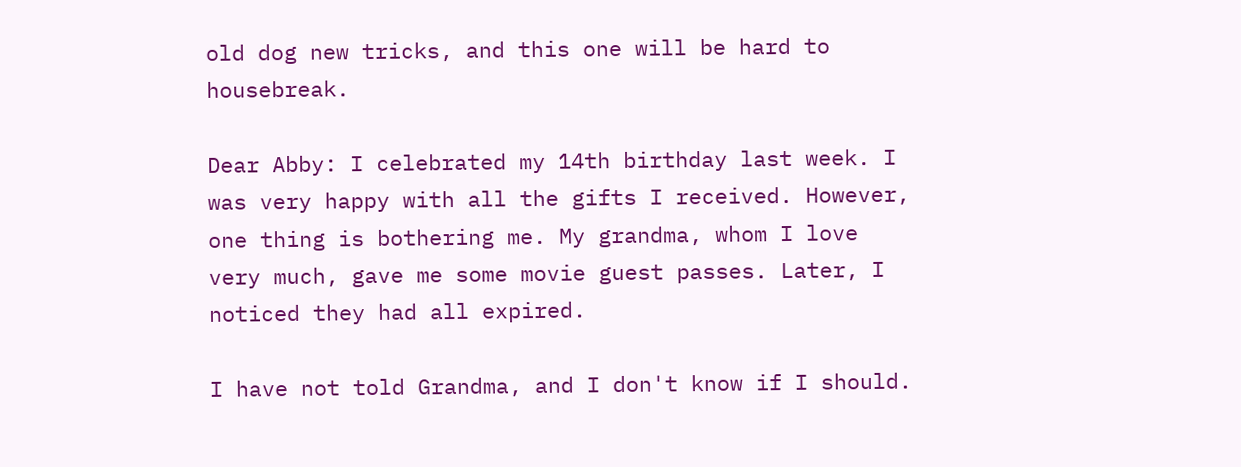old dog new tricks, and this one will be hard to housebreak.

Dear Abby: I celebrated my 14th birthday last week. I was very happy with all the gifts I received. However, one thing is bothering me. My grandma, whom I love very much, gave me some movie guest passes. Later, I noticed they had all expired.

I have not told Grandma, and I don't know if I should.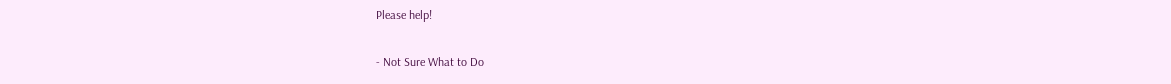Please help!

- Not Sure What to Do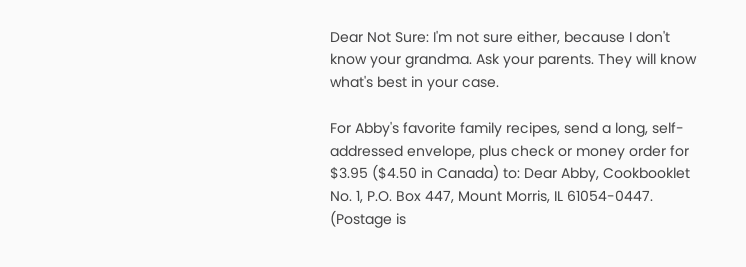Dear Not Sure: I'm not sure either, because I don't know your grandma. Ask your parents. They will know what's best in your case.

For Abby's favorite family recipes, send a long, self-addressed envelope, plus check or money order for $3.95 ($4.50 in Canada) to: Dear Abby, Cookbooklet No. 1, P.O. Box 447, Mount Morris, IL 61054-0447. (Postage is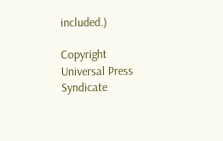included.)

Copyright Universal Press Syndicate